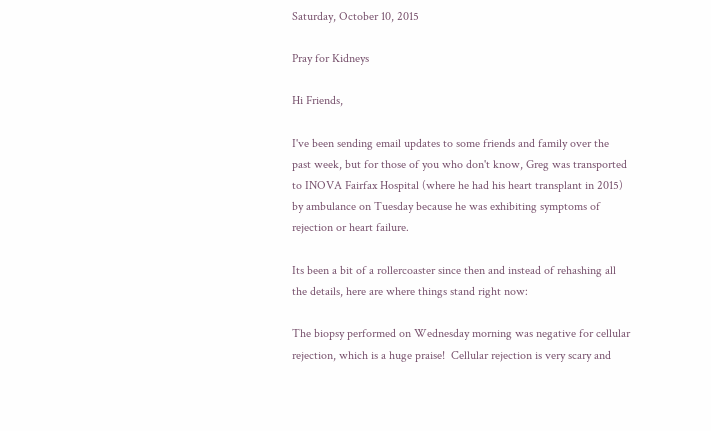Saturday, October 10, 2015

Pray for Kidneys

Hi Friends,

I've been sending email updates to some friends and family over the past week, but for those of you who don't know, Greg was transported to INOVA Fairfax Hospital (where he had his heart transplant in 2015) by ambulance on Tuesday because he was exhibiting symptoms of rejection or heart failure.

Its been a bit of a rollercoaster since then and instead of rehashing all the details, here are where things stand right now:

The biopsy performed on Wednesday morning was negative for cellular rejection, which is a huge praise!  Cellular rejection is very scary and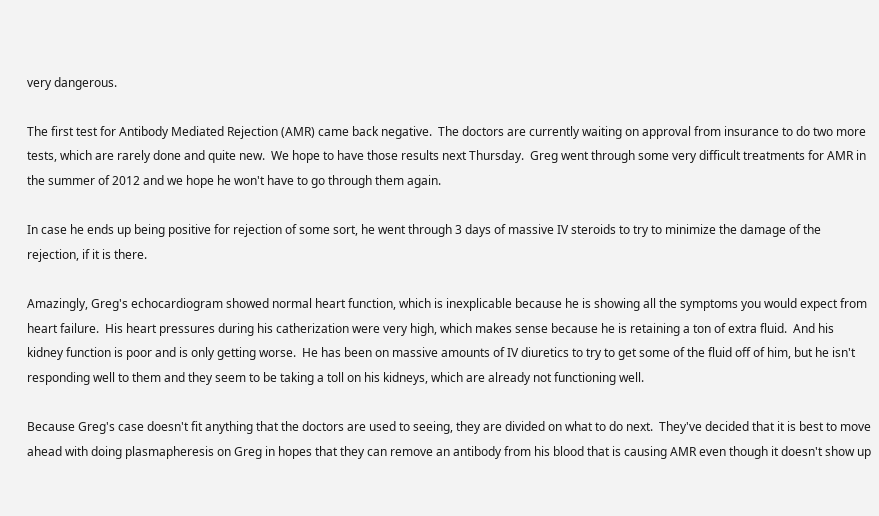very dangerous.

The first test for Antibody Mediated Rejection (AMR) came back negative.  The doctors are currently waiting on approval from insurance to do two more tests, which are rarely done and quite new.  We hope to have those results next Thursday.  Greg went through some very difficult treatments for AMR in the summer of 2012 and we hope he won't have to go through them again.

In case he ends up being positive for rejection of some sort, he went through 3 days of massive IV steroids to try to minimize the damage of the rejection, if it is there.

Amazingly, Greg's echocardiogram showed normal heart function, which is inexplicable because he is showing all the symptoms you would expect from heart failure.  His heart pressures during his catherization were very high, which makes sense because he is retaining a ton of extra fluid.  And his kidney function is poor and is only getting worse.  He has been on massive amounts of IV diuretics to try to get some of the fluid off of him, but he isn't responding well to them and they seem to be taking a toll on his kidneys, which are already not functioning well.

Because Greg's case doesn't fit anything that the doctors are used to seeing, they are divided on what to do next.  They've decided that it is best to move ahead with doing plasmapheresis on Greg in hopes that they can remove an antibody from his blood that is causing AMR even though it doesn't show up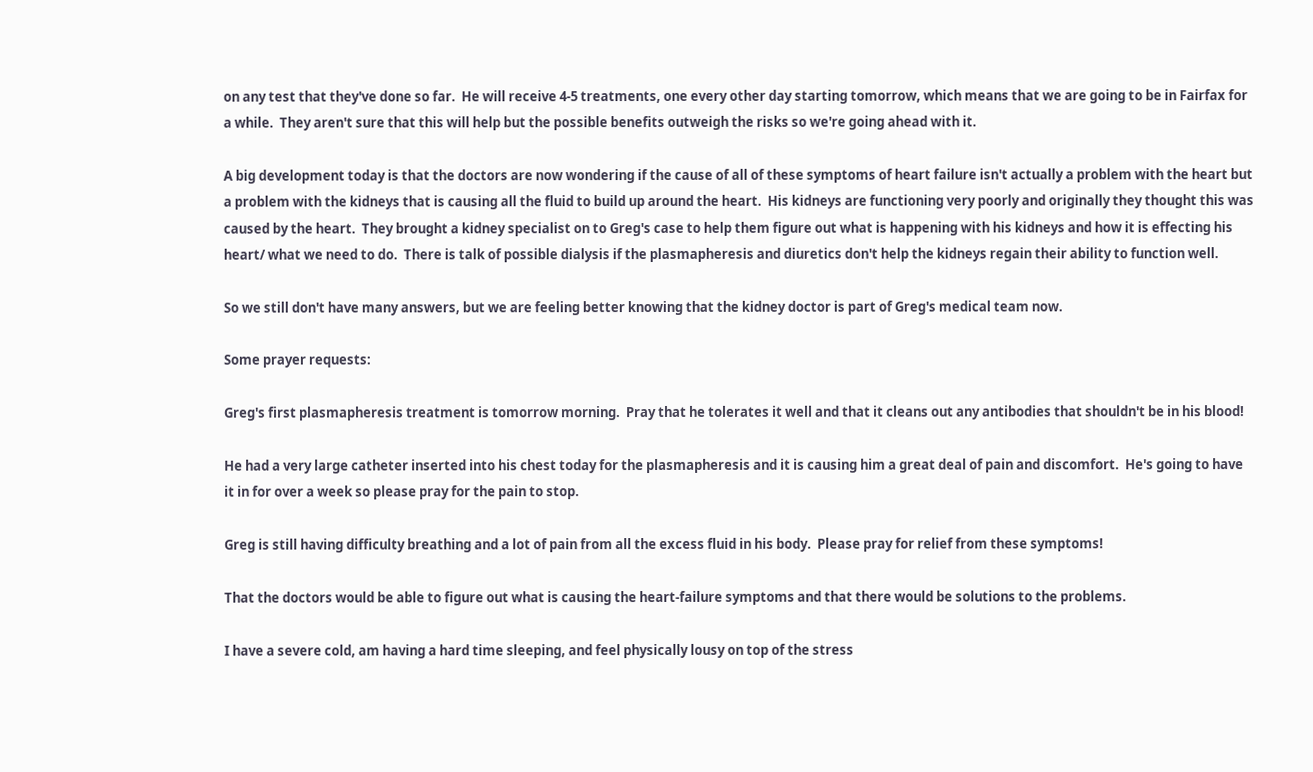on any test that they've done so far.  He will receive 4-5 treatments, one every other day starting tomorrow, which means that we are going to be in Fairfax for a while.  They aren't sure that this will help but the possible benefits outweigh the risks so we're going ahead with it.

A big development today is that the doctors are now wondering if the cause of all of these symptoms of heart failure isn't actually a problem with the heart but a problem with the kidneys that is causing all the fluid to build up around the heart.  His kidneys are functioning very poorly and originally they thought this was caused by the heart.  They brought a kidney specialist on to Greg's case to help them figure out what is happening with his kidneys and how it is effecting his heart/ what we need to do.  There is talk of possible dialysis if the plasmapheresis and diuretics don't help the kidneys regain their ability to function well.

So we still don't have many answers, but we are feeling better knowing that the kidney doctor is part of Greg's medical team now.

Some prayer requests:

Greg's first plasmapheresis treatment is tomorrow morning.  Pray that he tolerates it well and that it cleans out any antibodies that shouldn't be in his blood!

He had a very large catheter inserted into his chest today for the plasmapheresis and it is causing him a great deal of pain and discomfort.  He's going to have it in for over a week so please pray for the pain to stop.

Greg is still having difficulty breathing and a lot of pain from all the excess fluid in his body.  Please pray for relief from these symptoms!

That the doctors would be able to figure out what is causing the heart-failure symptoms and that there would be solutions to the problems.

I have a severe cold, am having a hard time sleeping, and feel physically lousy on top of the stress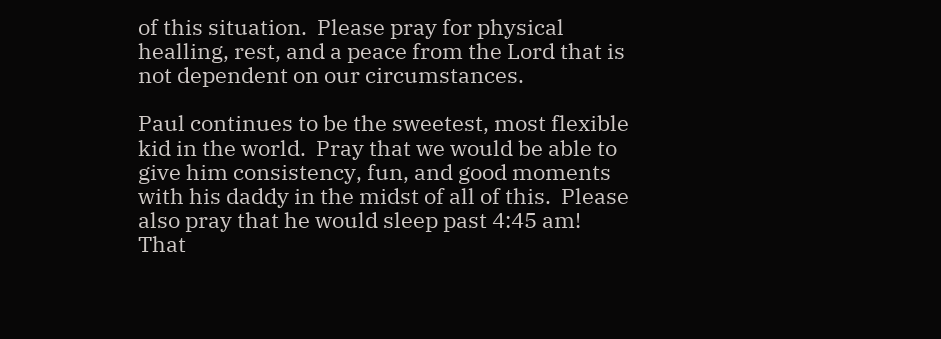of this situation.  Please pray for physical healling, rest, and a peace from the Lord that is not dependent on our circumstances.

Paul continues to be the sweetest, most flexible kid in the world.  Pray that we would be able to give him consistency, fun, and good moments with his daddy in the midst of all of this.  Please also pray that he would sleep past 4:45 am!  That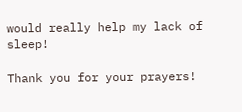would really help my lack of sleep!

Thank you for your prayers!